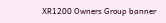XR1200 Owners Group banner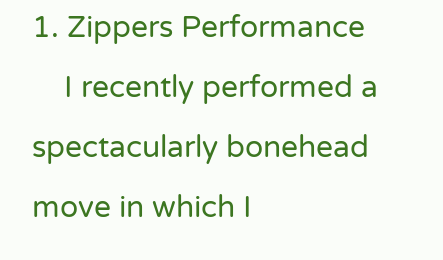1. Zippers Performance
    I recently performed a spectacularly bonehead move in which I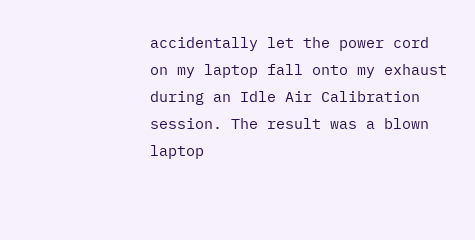accidentally let the power cord on my laptop fall onto my exhaust during an Idle Air Calibration session. The result was a blown laptop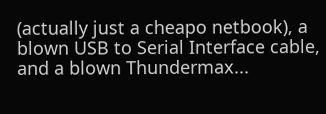(actually just a cheapo netbook), a blown USB to Serial Interface cable, and a blown Thundermax...